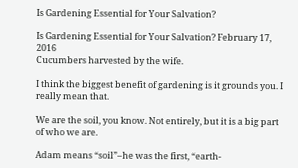Is Gardening Essential for Your Salvation?

Is Gardening Essential for Your Salvation? February 17, 2016
Cucumbers harvested by the wife.

I think the biggest benefit of gardening is it grounds you. I really mean that.

We are the soil, you know. Not entirely, but it is a big part of who we are.

Adam means “soil”–he was the first, “earth-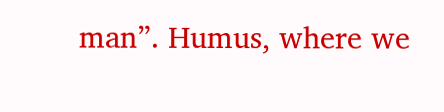man”. Humus, where we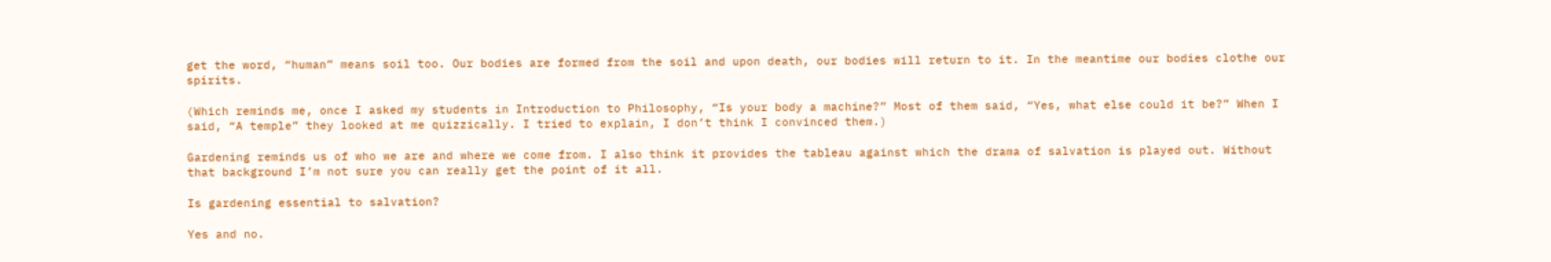get the word, “human” means soil too. Our bodies are formed from the soil and upon death, our bodies will return to it. In the meantime our bodies clothe our spirits.

(Which reminds me, once I asked my students in Introduction to Philosophy, “Is your body a machine?” Most of them said, “Yes, what else could it be?” When I said, “A temple” they looked at me quizzically. I tried to explain, I don’t think I convinced them.)

Gardening reminds us of who we are and where we come from. I also think it provides the tableau against which the drama of salvation is played out. Without that background I’m not sure you can really get the point of it all.

Is gardening essential to salvation?

Yes and no.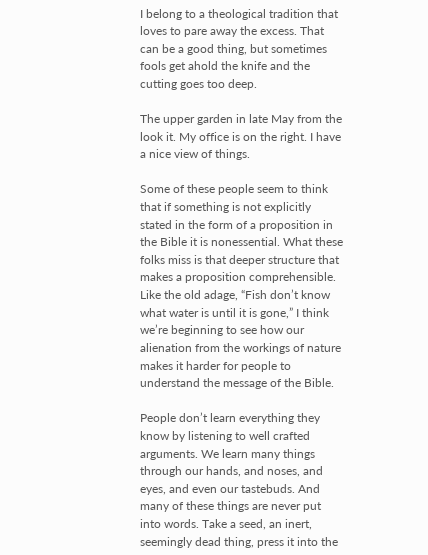I belong to a theological tradition that loves to pare away the excess. That can be a good thing, but sometimes fools get ahold the knife and the cutting goes too deep.

The upper garden in late May from the look it. My office is on the right. I have a nice view of things.

Some of these people seem to think that if something is not explicitly stated in the form of a proposition in the Bible it is nonessential. What these folks miss is that deeper structure that makes a proposition comprehensible. Like the old adage, “Fish don’t know what water is until it is gone,” I think we’re beginning to see how our alienation from the workings of nature makes it harder for people to understand the message of the Bible.

People don’t learn everything they know by listening to well crafted arguments. We learn many things through our hands, and noses, and eyes, and even our tastebuds. And many of these things are never put into words. Take a seed, an inert, seemingly dead thing, press it into the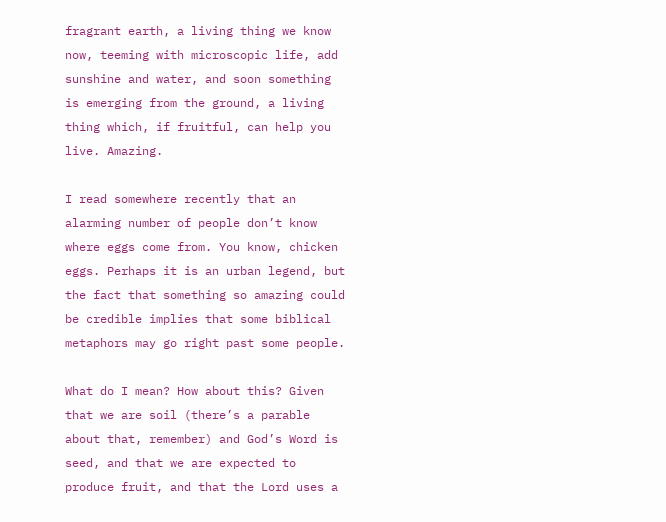fragrant earth, a living thing we know now, teeming with microscopic life, add sunshine and water, and soon something is emerging from the ground, a living thing which, if fruitful, can help you live. Amazing.

I read somewhere recently that an alarming number of people don’t know where eggs come from. You know, chicken eggs. Perhaps it is an urban legend, but the fact that something so amazing could be credible implies that some biblical metaphors may go right past some people.

What do I mean? How about this? Given that we are soil (there’s a parable about that, remember) and God’s Word is seed, and that we are expected to produce fruit, and that the Lord uses a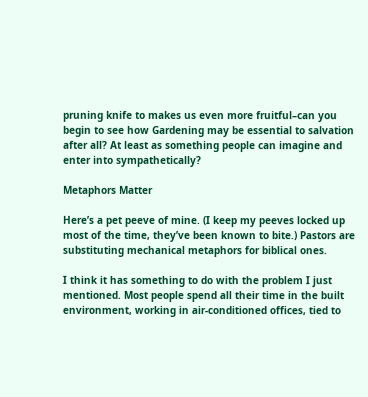pruning knife to makes us even more fruitful–can you begin to see how Gardening may be essential to salvation after all? At least as something people can imagine and enter into sympathetically?

Metaphors Matter

Here’s a pet peeve of mine. (I keep my peeves locked up most of the time, they’ve been known to bite.) Pastors are substituting mechanical metaphors for biblical ones.

I think it has something to do with the problem I just mentioned. Most people spend all their time in the built environment, working in air-conditioned offices, tied to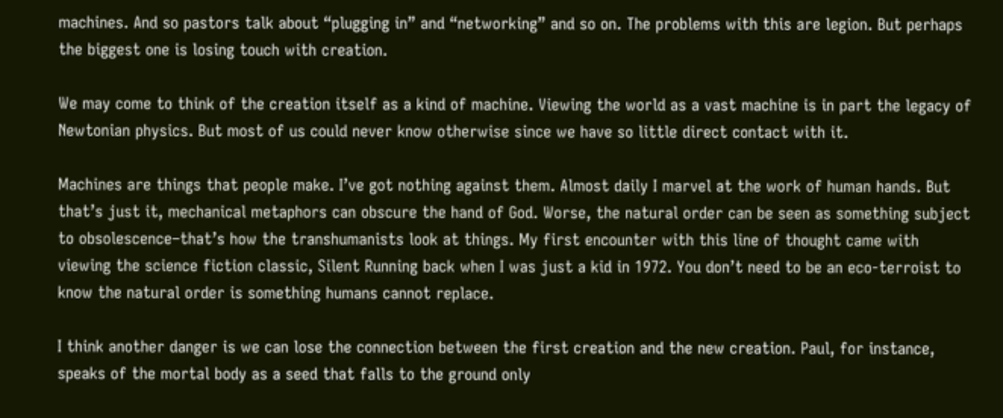machines. And so pastors talk about “plugging in” and “networking” and so on. The problems with this are legion. But perhaps the biggest one is losing touch with creation.

We may come to think of the creation itself as a kind of machine. Viewing the world as a vast machine is in part the legacy of Newtonian physics. But most of us could never know otherwise since we have so little direct contact with it.

Machines are things that people make. I’ve got nothing against them. Almost daily I marvel at the work of human hands. But that’s just it, mechanical metaphors can obscure the hand of God. Worse, the natural order can be seen as something subject to obsolescence–that’s how the transhumanists look at things. My first encounter with this line of thought came with viewing the science fiction classic, Silent Running back when I was just a kid in 1972. You don’t need to be an eco-terroist to know the natural order is something humans cannot replace.

I think another danger is we can lose the connection between the first creation and the new creation. Paul, for instance, speaks of the mortal body as a seed that falls to the ground only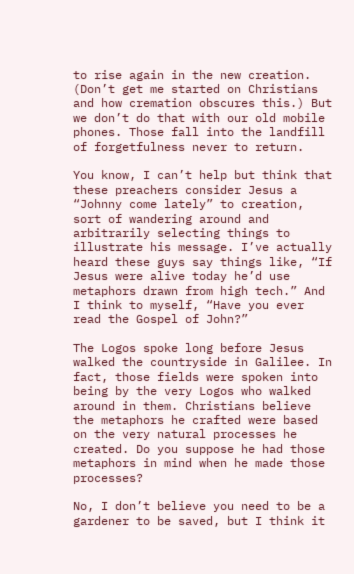to rise again in the new creation. (Don’t get me started on Christians and how cremation obscures this.) But we don’t do that with our old mobile phones. Those fall into the landfill of forgetfulness never to return.

You know, I can’t help but think that these preachers consider Jesus a “Johnny come lately” to creation, sort of wandering around and arbitrarily selecting things to illustrate his message. I’ve actually heard these guys say things like, “If Jesus were alive today he’d use metaphors drawn from high tech.” And I think to myself, “Have you ever read the Gospel of John?”

The Logos spoke long before Jesus walked the countryside in Galilee. In fact, those fields were spoken into being by the very Logos who walked around in them. Christians believe the metaphors he crafted were based on the very natural processes he created. Do you suppose he had those metaphors in mind when he made those processes?

No, I don’t believe you need to be a gardener to be saved, but I think it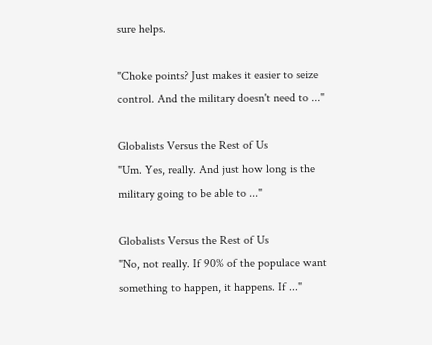sure helps.

"Choke points? Just makes it easier to seize control. And the military doesn't need to ..."

Globalists Versus the Rest of Us
"Um. Yes, really. And just how long is the military going to be able to ..."

Globalists Versus the Rest of Us
"No, not really. If 90% of the populace want something to happen, it happens. If ..."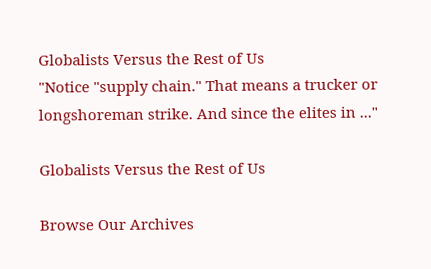Globalists Versus the Rest of Us
"Notice "supply chain." That means a trucker or longshoreman strike. And since the elites in ..."

Globalists Versus the Rest of Us

Browse Our Archives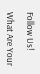Follow Us!

What Are Your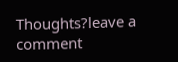Thoughts?leave a comment